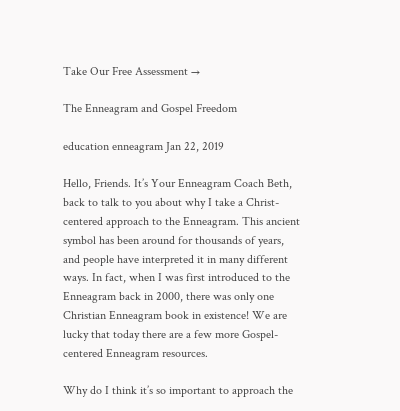Take Our Free Assessment →

The Enneagram and Gospel Freedom

education enneagram Jan 22, 2019

Hello, Friends. It’s Your Enneagram Coach Beth, back to talk to you about why I take a Christ-centered approach to the Enneagram. This ancient symbol has been around for thousands of years, and people have interpreted it in many different ways. In fact, when I was first introduced to the Enneagram back in 2000, there was only one Christian Enneagram book in existence! We are lucky that today there are a few more Gospel-centered Enneagram resources.

Why do I think it’s so important to approach the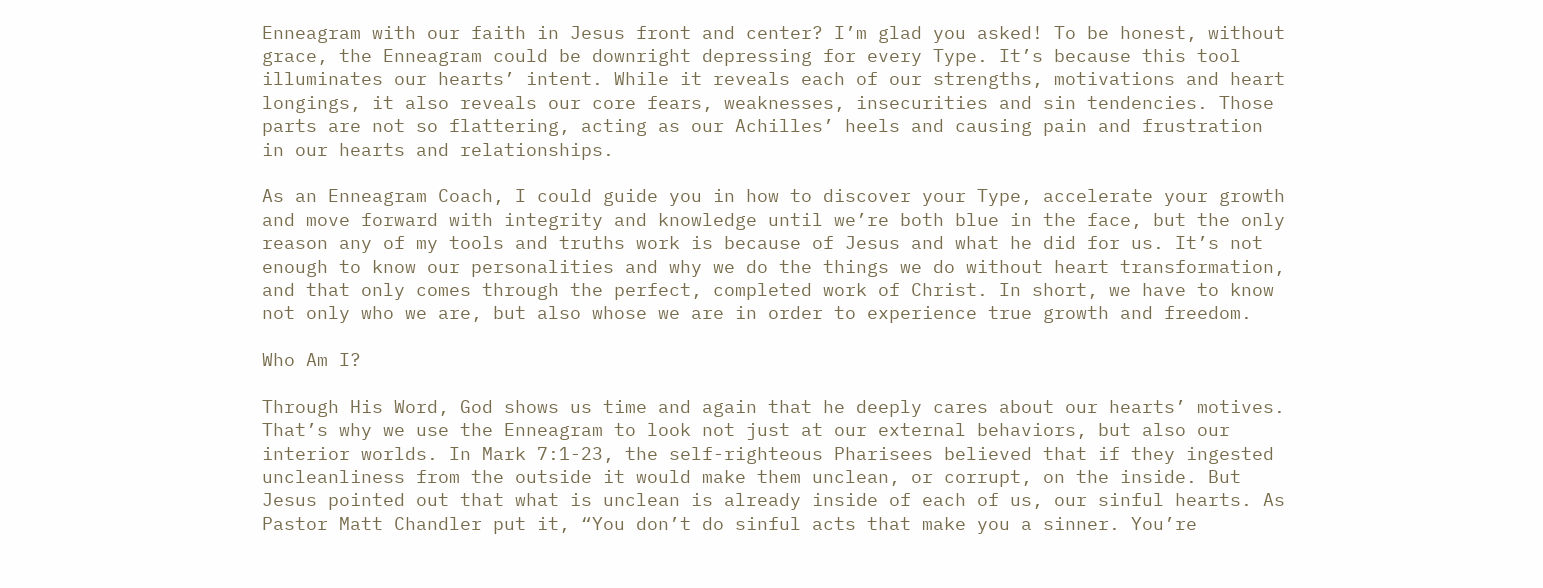Enneagram with our faith in Jesus front and center? I’m glad you asked! To be honest, without grace, the Enneagram could be downright depressing for every Type. It’s because this tool illuminates our hearts’ intent. While it reveals each of our strengths, motivations and heart longings, it also reveals our core fears, weaknesses, insecurities and sin tendencies. Those parts are not so flattering, acting as our Achilles’ heels and causing pain and frustration in our hearts and relationships.

As an Enneagram Coach, I could guide you in how to discover your Type, accelerate your growth and move forward with integrity and knowledge until we’re both blue in the face, but the only reason any of my tools and truths work is because of Jesus and what he did for us. It’s not enough to know our personalities and why we do the things we do without heart transformation, and that only comes through the perfect, completed work of Christ. In short, we have to know not only who we are, but also whose we are in order to experience true growth and freedom.

Who Am I?

Through His Word, God shows us time and again that he deeply cares about our hearts’ motives. That’s why we use the Enneagram to look not just at our external behaviors, but also our interior worlds. In Mark 7:1-23, the self-righteous Pharisees believed that if they ingested uncleanliness from the outside it would make them unclean, or corrupt, on the inside. But Jesus pointed out that what is unclean is already inside of each of us, our sinful hearts. As Pastor Matt Chandler put it, “You don’t do sinful acts that make you a sinner. You’re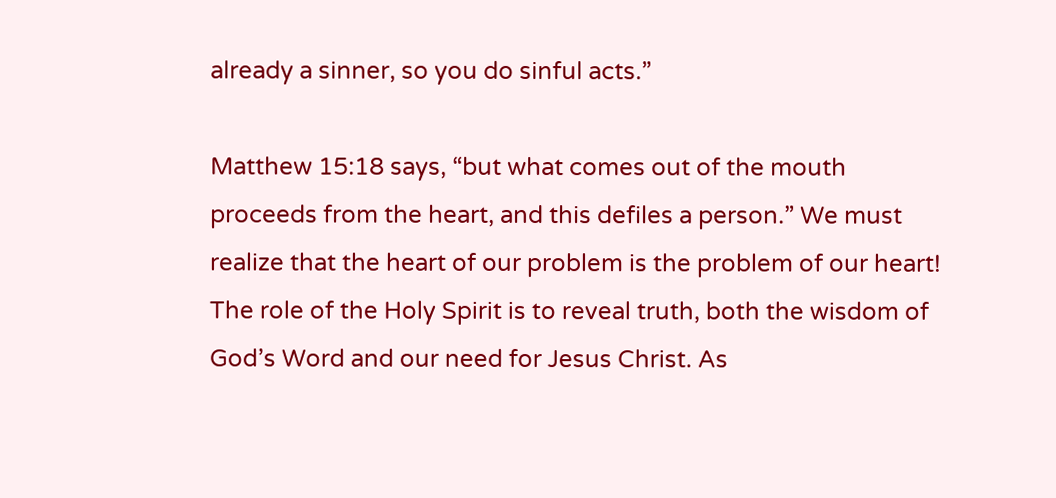already a sinner, so you do sinful acts.”

Matthew 15:18 says, “but what comes out of the mouth proceeds from the heart, and this defiles a person.” We must realize that the heart of our problem is the problem of our heart! The role of the Holy Spirit is to reveal truth, both the wisdom of God’s Word and our need for Jesus Christ. As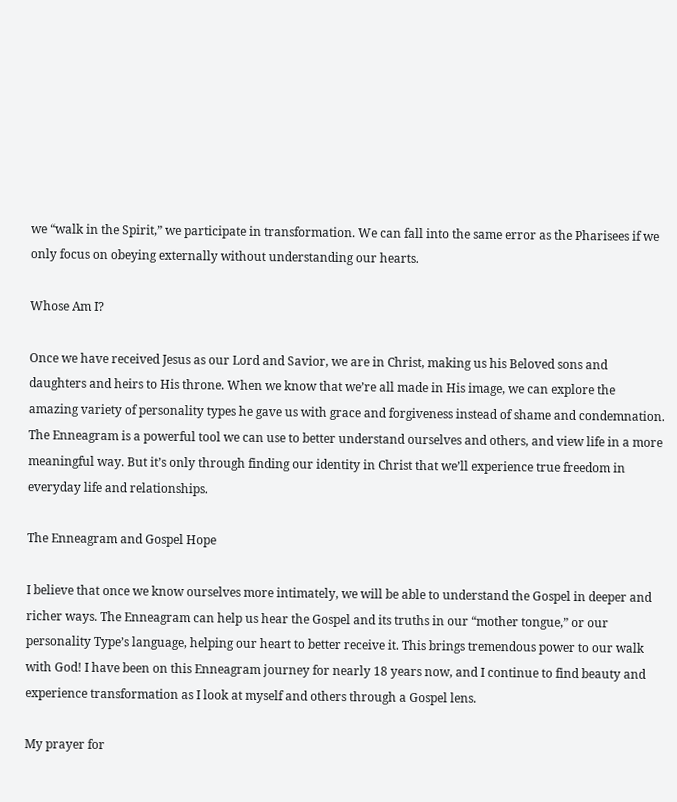we “walk in the Spirit,” we participate in transformation. We can fall into the same error as the Pharisees if we only focus on obeying externally without understanding our hearts.

Whose Am I?

Once we have received Jesus as our Lord and Savior, we are in Christ, making us his Beloved sons and daughters and heirs to His throne. When we know that we’re all made in His image, we can explore the amazing variety of personality types he gave us with grace and forgiveness instead of shame and condemnation. The Enneagram is a powerful tool we can use to better understand ourselves and others, and view life in a more meaningful way. But it’s only through finding our identity in Christ that we’ll experience true freedom in everyday life and relationships.

The Enneagram and Gospel Hope

I believe that once we know ourselves more intimately, we will be able to understand the Gospel in deeper and richer ways. The Enneagram can help us hear the Gospel and its truths in our “mother tongue,” or our personality Type’s language, helping our heart to better receive it. This brings tremendous power to our walk with God! I have been on this Enneagram journey for nearly 18 years now, and I continue to find beauty and experience transformation as I look at myself and others through a Gospel lens.

My prayer for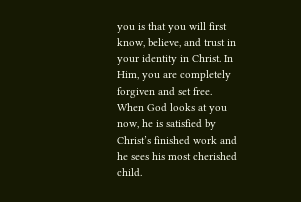you is that you will first know, believe, and trust in your identity in Christ. In Him, you are completely forgiven and set free. When God looks at you now, he is satisfied by Christ’s finished work and he sees his most cherished child.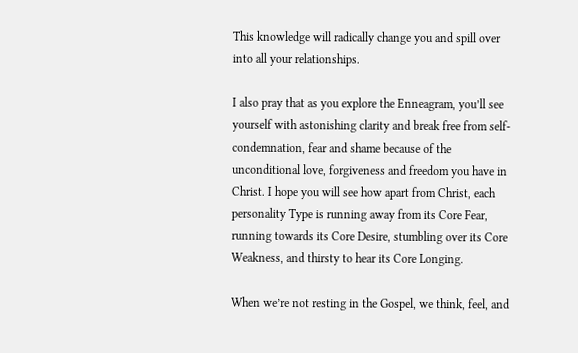This knowledge will radically change you and spill over into all your relationships.

I also pray that as you explore the Enneagram, you’ll see yourself with astonishing clarity and break free from self-condemnation, fear and shame because of the unconditional love, forgiveness and freedom you have in Christ. I hope you will see how apart from Christ, each personality Type is running away from its Core Fear, running towards its Core Desire, stumbling over its Core Weakness, and thirsty to hear its Core Longing.

When we’re not resting in the Gospel, we think, feel, and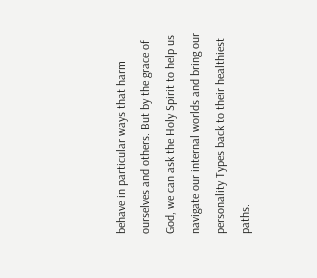behave in particular ways that harm ourselves and others. But by the grace of God, we can ask the Holy Spirit to help us navigate our internal worlds and bring our personality Types back to their healthiest paths.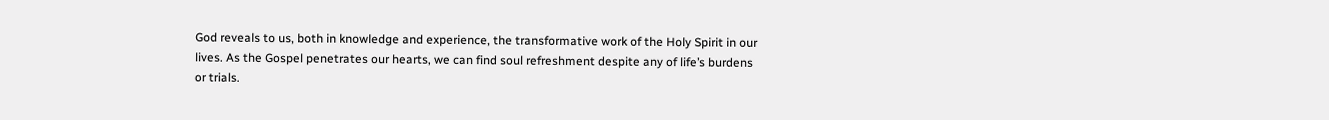God reveals to us, both in knowledge and experience, the transformative work of the Holy Spirit in our lives. As the Gospel penetrates our hearts, we can find soul refreshment despite any of life’s burdens or trials.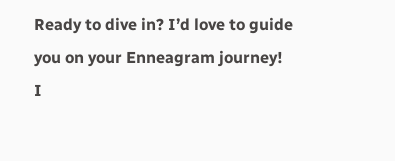Ready to dive in? I’d love to guide you on your Enneagram journey! I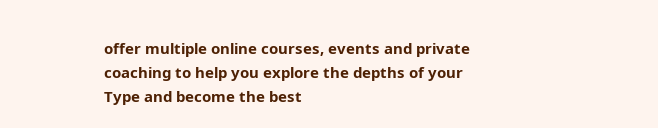offer multiple online courses, events and private coaching to help you explore the depths of your Type and become the best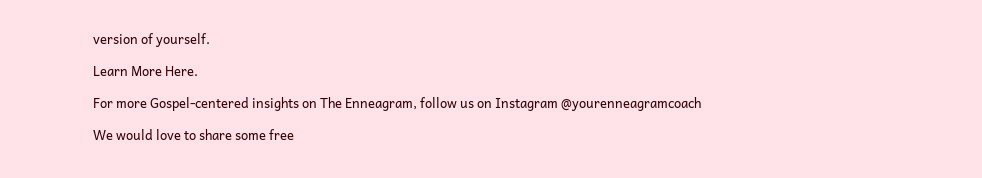version of yourself.

Learn More Here.

For more Gospel-centered insights on The Enneagram, follow us on Instagram @yourenneagramcoach

We would love to share some free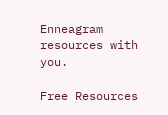Enneagram resources with you.

Free Resources